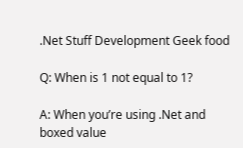.Net Stuff Development Geek food

Q: When is 1 not equal to 1?

A: When you’re using .Net and boxed value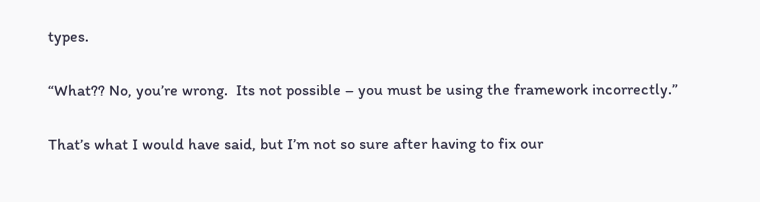types.

“What?? No, you’re wrong.  Its not possible – you must be using the framework incorrectly.”

That’s what I would have said, but I’m not so sure after having to fix our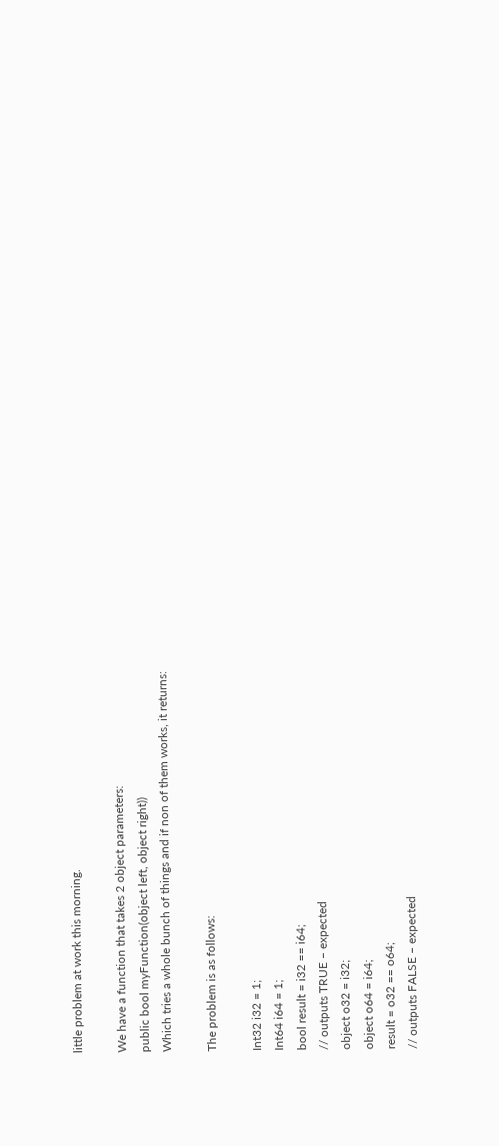little problem at work this morning.

We have a function that takes 2 object parameters:
public bool myFunction(object left, object right))
Which tries a whole bunch of things and if non of them works, it returns:

The problem is as follows:

Int32 i32 = 1;
Int64 i64 = 1;
bool result = i32 == i64;
// outputs TRUE – expected
object o32 = i32;
object o64 = i64;
result = o32 == o64;
// outputs FALSE – expected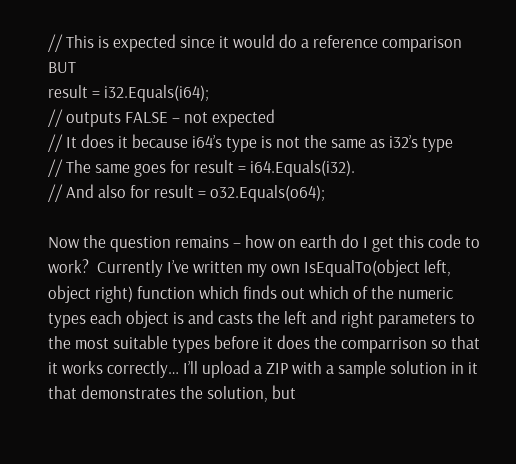// This is expected since it would do a reference comparison BUT
result = i32.Equals(i64);
// outputs FALSE – not expected
// It does it because i64’s type is not the same as i32’s type
// The same goes for result = i64.Equals(i32).
// And also for result = o32.Equals(o64);

Now the question remains – how on earth do I get this code to work?  Currently I’ve written my own IsEqualTo(object left, object right) function which finds out which of the numeric types each object is and casts the left and right parameters to the most suitable types before it does the comparrison so that it works correctly… I’ll upload a ZIP with a sample solution in it that demonstrates the solution, but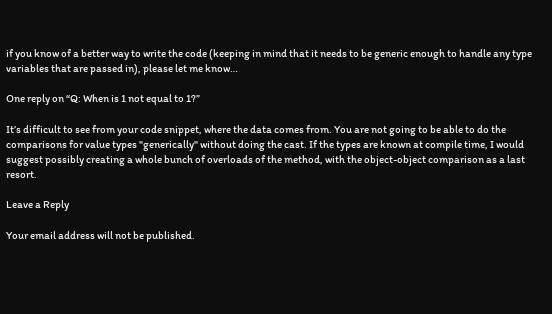if you know of a better way to write the code (keeping in mind that it needs to be generic enough to handle any type variables that are passed in), please let me know…

One reply on “Q: When is 1 not equal to 1?”

It’s difficult to see from your code snippet, where the data comes from. You are not going to be able to do the comparisons for value types "generically" without doing the cast. If the types are known at compile time, I would suggest possibly creating a whole bunch of overloads of the method, with the object-object comparison as a last resort.

Leave a Reply

Your email address will not be published.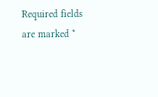Required fields are marked *